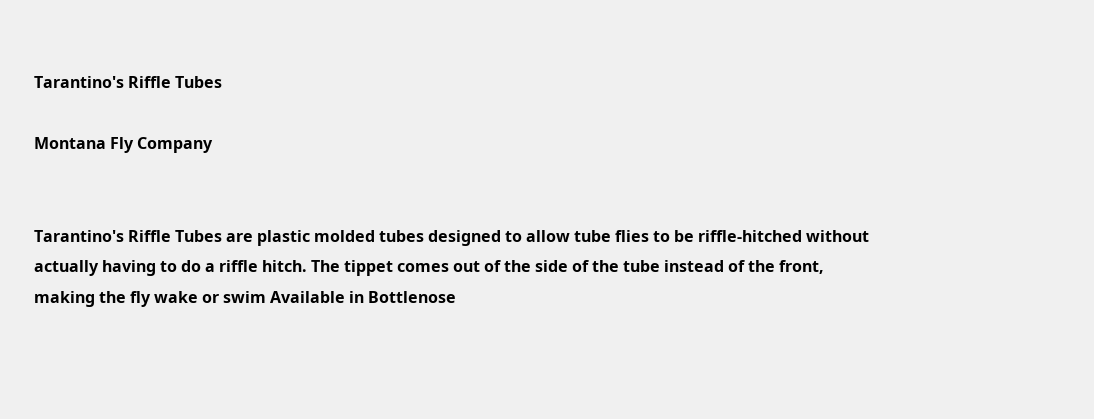Tarantino's Riffle Tubes

Montana Fly Company


Tarantino's Riffle Tubes are plastic molded tubes designed to allow tube flies to be riffle-hitched without actually having to do a riffle hitch. The tippet comes out of the side of the tube instead of the front, making the fly wake or swim Available in Bottlenose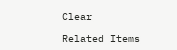Clear

Related Items